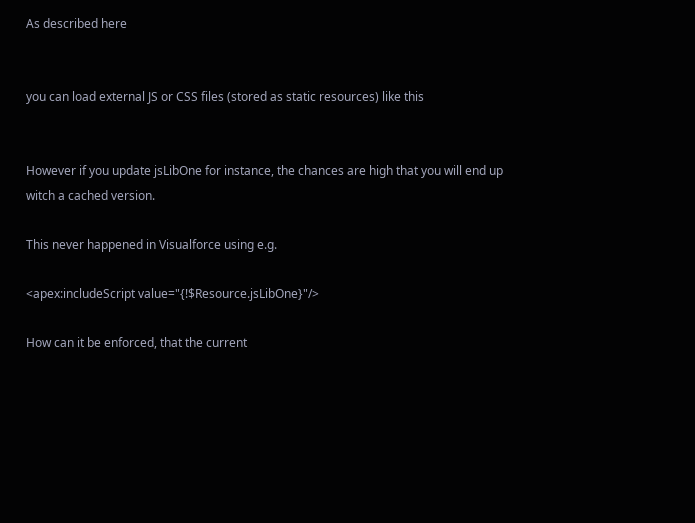As described here


you can load external JS or CSS files (stored as static resources) like this


However if you update jsLibOne for instance, the chances are high that you will end up witch a cached version.

This never happened in Visualforce using e.g.

<apex:includeScript value="{!$Resource.jsLibOne}"/>

How can it be enforced, that the current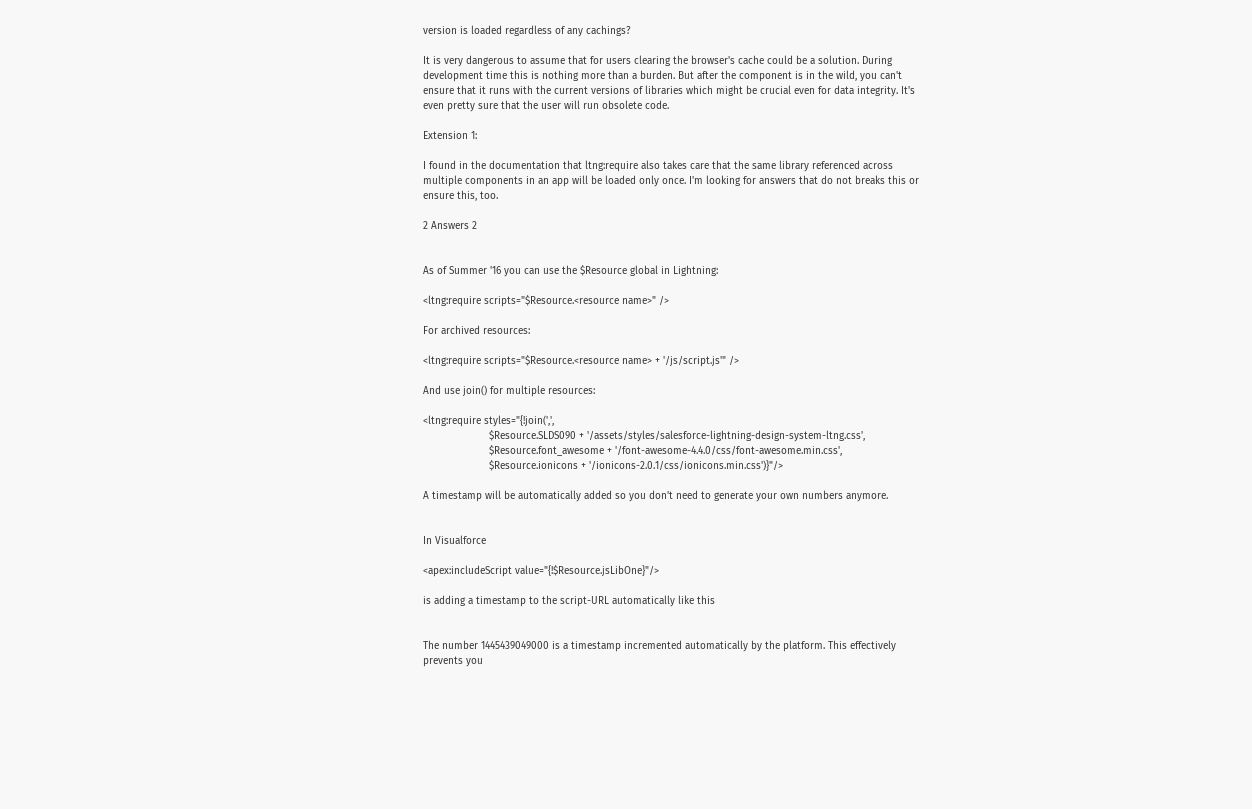version is loaded regardless of any cachings?

It is very dangerous to assume that for users clearing the browser's cache could be a solution. During development time this is nothing more than a burden. But after the component is in the wild, you can't ensure that it runs with the current versions of libraries which might be crucial even for data integrity. It's even pretty sure that the user will run obsolete code.

Extension 1:

I found in the documentation that ltng:require also takes care that the same library referenced across multiple components in an app will be loaded only once. I'm looking for answers that do not breaks this or ensure this, too.

2 Answers 2


As of Summer '16 you can use the $Resource global in Lightning:

<ltng:require scripts="$Resource.<resource name>" />

For archived resources:

<ltng:require scripts="$Resource.<resource name> + '/js/script.js'" />

And use join() for multiple resources:

<ltng:require styles="{!join(',',
                      $Resource.SLDS090 + '/assets/styles/salesforce-lightning-design-system-ltng.css',
                      $Resource.font_awesome + '/font-awesome-4.4.0/css/font-awesome.min.css',
                      $Resource.ionicons + '/ionicons-2.0.1/css/ionicons.min.css')}"/>

A timestamp will be automatically added so you don't need to generate your own numbers anymore.


In Visualforce

<apex:includeScript value="{!$Resource.jsLibOne}"/>

is adding a timestamp to the script-URL automatically like this


The number 1445439049000 is a timestamp incremented automatically by the platform. This effectively prevents you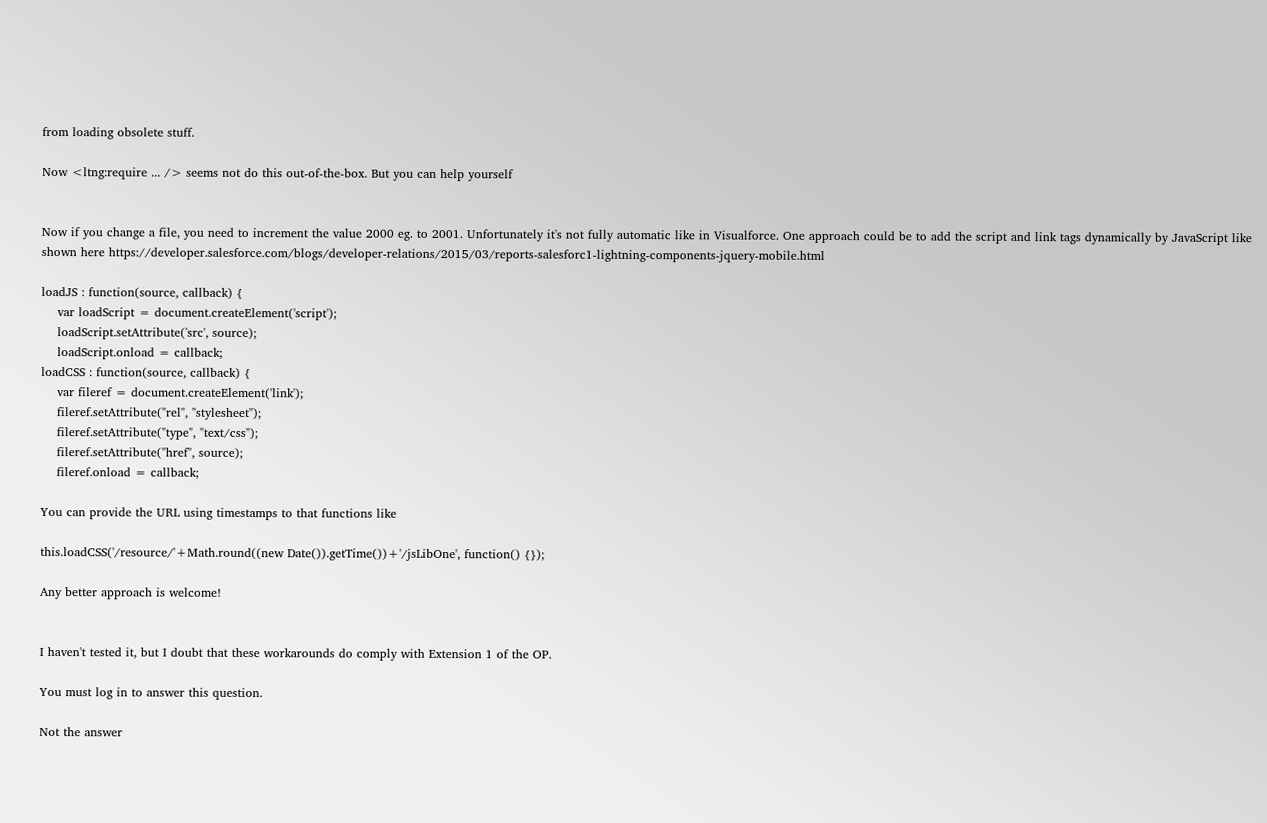from loading obsolete stuff.

Now <ltng:require ... /> seems not do this out-of-the-box. But you can help yourself


Now if you change a file, you need to increment the value 2000 eg. to 2001. Unfortunately it's not fully automatic like in Visualforce. One approach could be to add the script and link tags dynamically by JavaScript like shown here https://developer.salesforce.com/blogs/developer-relations/2015/03/reports-salesforc1-lightning-components-jquery-mobile.html

loadJS : function(source, callback) {
    var loadScript = document.createElement('script');
    loadScript.setAttribute('src', source);
    loadScript.onload = callback;
loadCSS : function(source, callback) {
    var fileref = document.createElement('link');
    fileref.setAttribute("rel", "stylesheet");
    fileref.setAttribute("type", "text/css");
    fileref.setAttribute("href", source);
    fileref.onload = callback;

You can provide the URL using timestamps to that functions like

this.loadCSS('/resource/'+Math.round((new Date()).getTime())+'/jsLibOne', function() {});

Any better approach is welcome!


I haven't tested it, but I doubt that these workarounds do comply with Extension 1 of the OP.

You must log in to answer this question.

Not the answer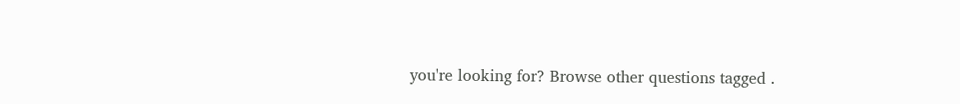you're looking for? Browse other questions tagged .